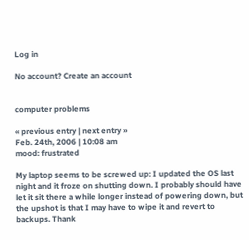Log in

No account? Create an account


computer problems

« previous entry | next entry »
Feb. 24th, 2006 | 10:08 am
mood: frustrated

My laptop seems to be screwed up: I updated the OS last night and it froze on shutting down. I probably should have let it sit there a while longer instead of powering down, but the upshot is that I may have to wipe it and revert to backups. Thank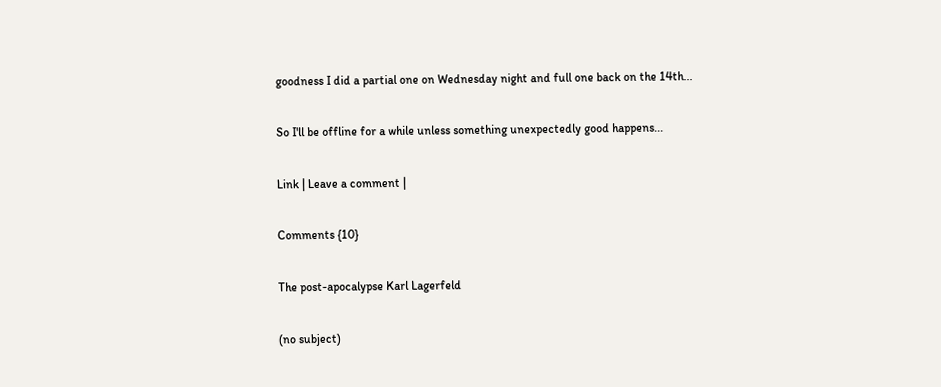goodness I did a partial one on Wednesday night and full one back on the 14th...

So I'll be offline for a while unless something unexpectedly good happens...

Link | Leave a comment |

Comments {10}

The post-apocalypse Karl Lagerfeld

(no subject)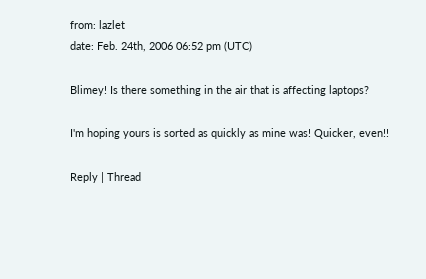from: lazlet
date: Feb. 24th, 2006 06:52 pm (UTC)

Blimey! Is there something in the air that is affecting laptops?

I'm hoping yours is sorted as quickly as mine was! Quicker, even!!

Reply | Thread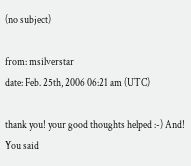(no subject)

from: msilverstar
date: Feb. 25th, 2006 06:21 am (UTC)

thank you! your good thoughts helped :-) And! You said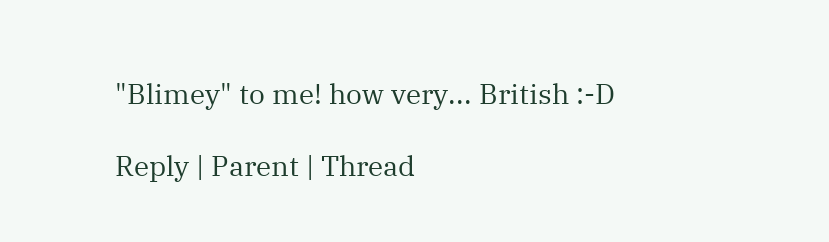"Blimey" to me! how very... British :-D

Reply | Parent | Thread